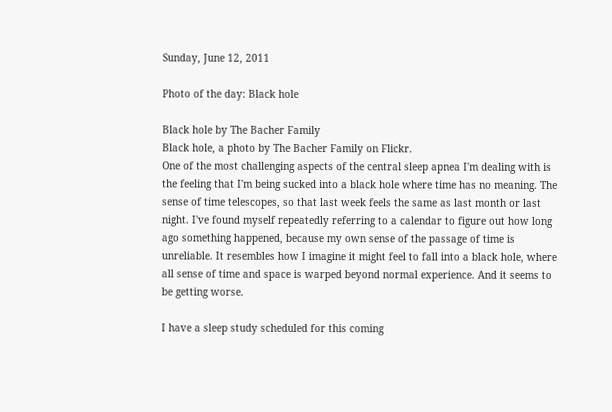Sunday, June 12, 2011

Photo of the day: Black hole

Black hole by The Bacher Family
Black hole, a photo by The Bacher Family on Flickr.
One of the most challenging aspects of the central sleep apnea I'm dealing with is the feeling that I'm being sucked into a black hole where time has no meaning. The sense of time telescopes, so that last week feels the same as last month or last night. I've found myself repeatedly referring to a calendar to figure out how long ago something happened, because my own sense of the passage of time is unreliable. It resembles how I imagine it might feel to fall into a black hole, where all sense of time and space is warped beyond normal experience. And it seems to be getting worse.

I have a sleep study scheduled for this coming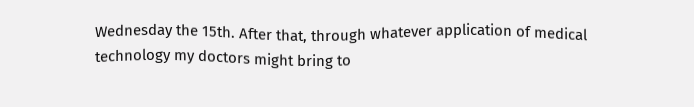Wednesday the 15th. After that, through whatever application of medical technology my doctors might bring to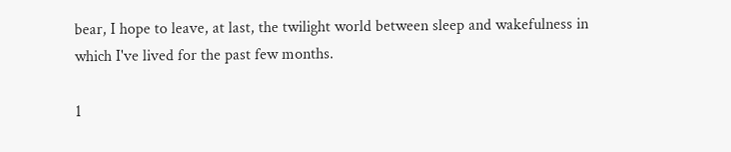bear, I hope to leave, at last, the twilight world between sleep and wakefulness in which I've lived for the past few months.

1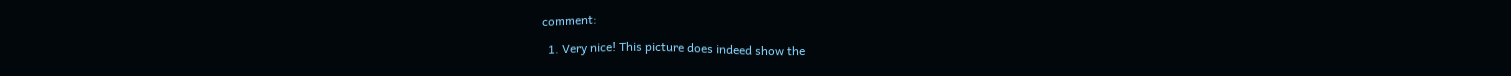comment:

  1. Very nice! This picture does indeed show the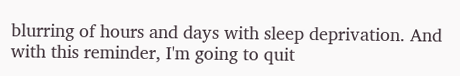blurring of hours and days with sleep deprivation. And with this reminder, I'm going to quit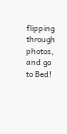flipping through photos, and go to Bed!